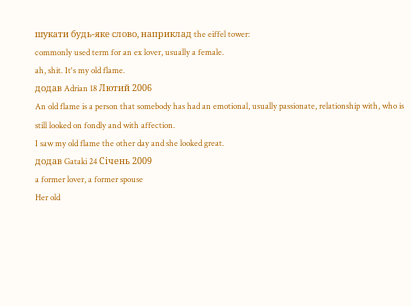шукати будь-яке слово, наприклад the eiffel tower:
commonly used term for an ex lover, usually a female.
ah, shit. It's my old flame.
додав Adrian 18 Лютий 2006
An old flame is a person that somebody has had an emotional, usually passionate, relationship with, who is still looked on fondly and with affection.
I saw my old flame the other day and she looked great.
додав Gataki 24 Січень 2009
a former lover, a former spouse
Her old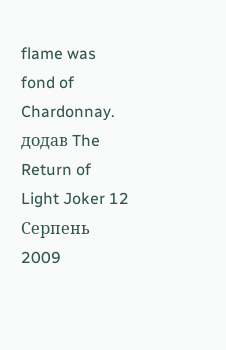flame was fond of Chardonnay.
додав The Return of Light Joker 12 Серпень 2009